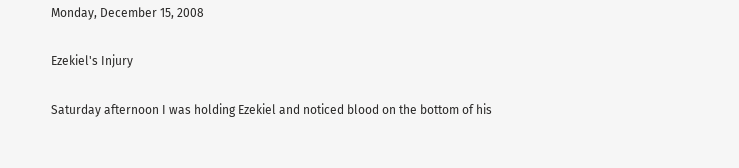Monday, December 15, 2008

Ezekiel's Injury

Saturday afternoon I was holding Ezekiel and noticed blood on the bottom of his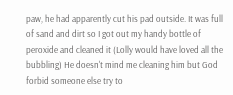paw, he had apparently cut his pad outside. It was full of sand and dirt so I got out my handy bottle of peroxide and cleaned it (Lolly would have loved all the bubbling) He doesn't mind me cleaning him but God forbid someone else try to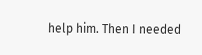help him. Then I needed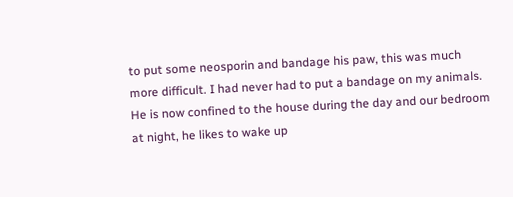to put some neosporin and bandage his paw, this was much more difficult. I had never had to put a bandage on my animals. He is now confined to the house during the day and our bedroom at night, he likes to wake up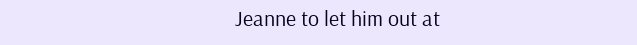Jeanne to let him out at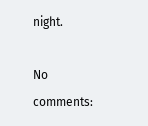night.

No comments: